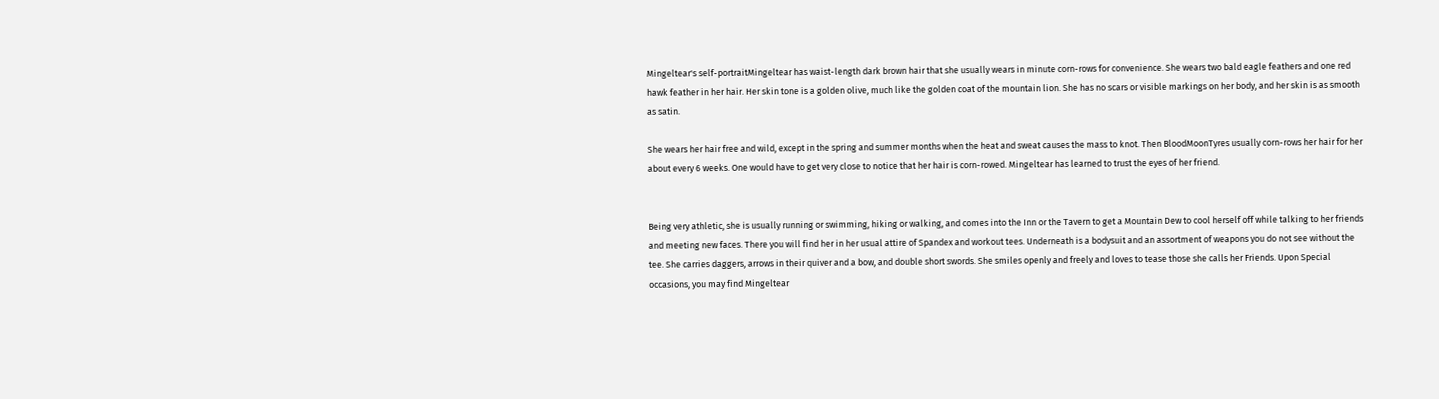Mingeltear's self-portraitMingeltear has waist-length dark brown hair that she usually wears in minute corn-rows for convenience. She wears two bald eagle feathers and one red hawk feather in her hair. Her skin tone is a golden olive, much like the golden coat of the mountain lion. She has no scars or visible markings on her body, and her skin is as smooth as satin.

She wears her hair free and wild, except in the spring and summer months when the heat and sweat causes the mass to knot. Then BloodMoonTyres usually corn-rows her hair for her about every 6 weeks. One would have to get very close to notice that her hair is corn-rowed. Mingeltear has learned to trust the eyes of her friend.


Being very athletic, she is usually running or swimming, hiking or walking, and comes into the Inn or the Tavern to get a Mountain Dew to cool herself off while talking to her friends and meeting new faces. There you will find her in her usual attire of Spandex and workout tees. Underneath is a bodysuit and an assortment of weapons you do not see without the tee. She carries daggers, arrows in their quiver and a bow, and double short swords. She smiles openly and freely and loves to tease those she calls her Friends. Upon Special occasions, you may find Mingeltear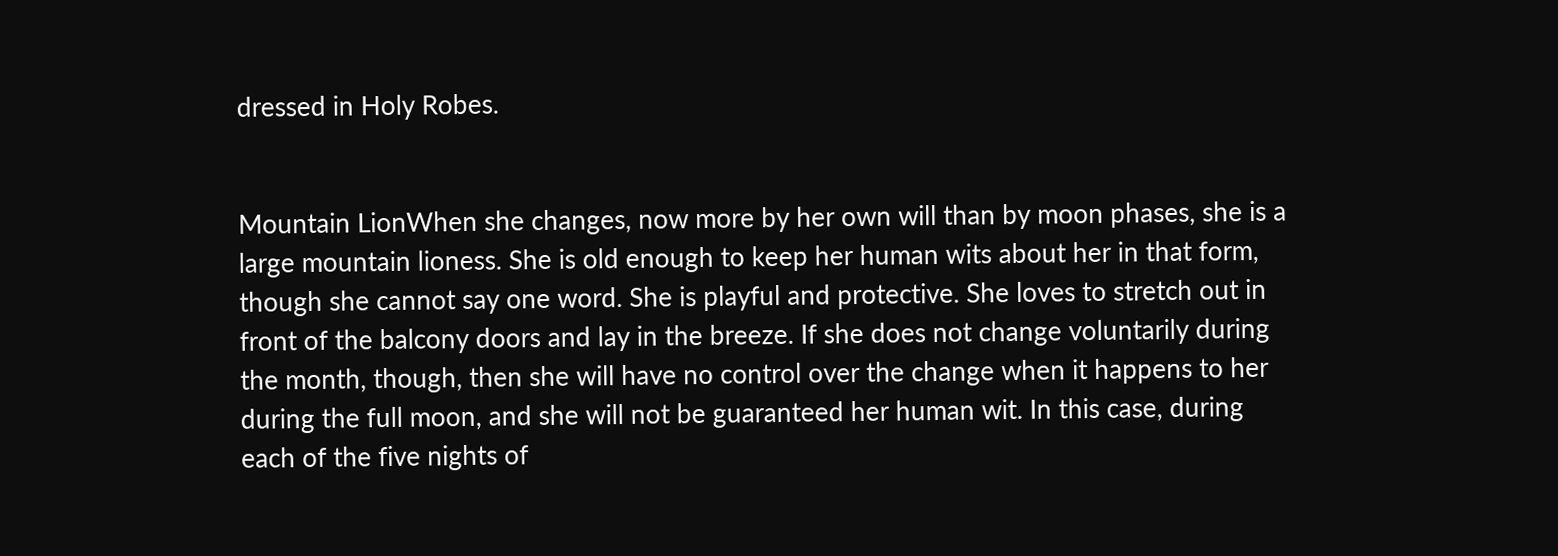dressed in Holy Robes.


Mountain LionWhen she changes, now more by her own will than by moon phases, she is a large mountain lioness. She is old enough to keep her human wits about her in that form, though she cannot say one word. She is playful and protective. She loves to stretch out in front of the balcony doors and lay in the breeze. If she does not change voluntarily during the month, though, then she will have no control over the change when it happens to her during the full moon, and she will not be guaranteed her human wit. In this case, during each of the five nights of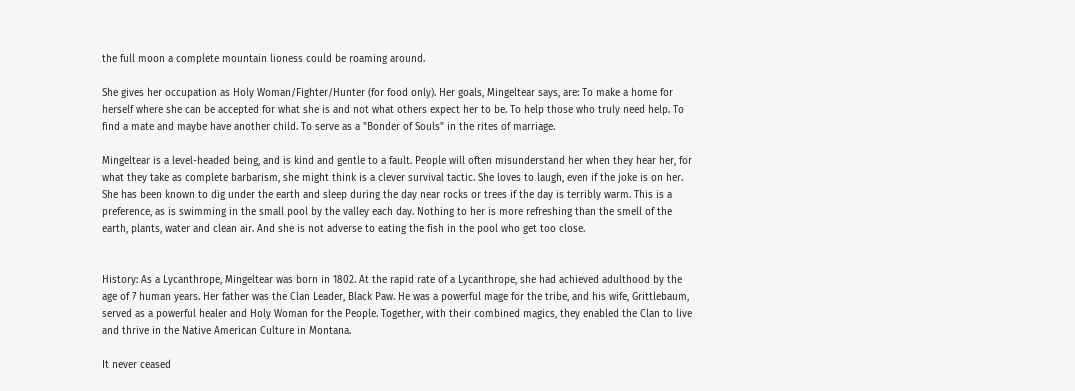the full moon a complete mountain lioness could be roaming around.

She gives her occupation as Holy Woman/Fighter/Hunter (for food only). Her goals, Mingeltear says, are: To make a home for herself where she can be accepted for what she is and not what others expect her to be. To help those who truly need help. To find a mate and maybe have another child. To serve as a "Bonder of Souls" in the rites of marriage.

Mingeltear is a level-headed being, and is kind and gentle to a fault. People will often misunderstand her when they hear her, for what they take as complete barbarism, she might think is a clever survival tactic. She loves to laugh, even if the joke is on her. She has been known to dig under the earth and sleep during the day near rocks or trees if the day is terribly warm. This is a preference, as is swimming in the small pool by the valley each day. Nothing to her is more refreshing than the smell of the earth, plants, water and clean air. And she is not adverse to eating the fish in the pool who get too close.


History: As a Lycanthrope, Mingeltear was born in 1802. At the rapid rate of a Lycanthrope, she had achieved adulthood by the age of 7 human years. Her father was the Clan Leader, Black Paw. He was a powerful mage for the tribe, and his wife, Grittlebaum, served as a powerful healer and Holy Woman for the People. Together, with their combined magics, they enabled the Clan to live and thrive in the Native American Culture in Montana.

It never ceased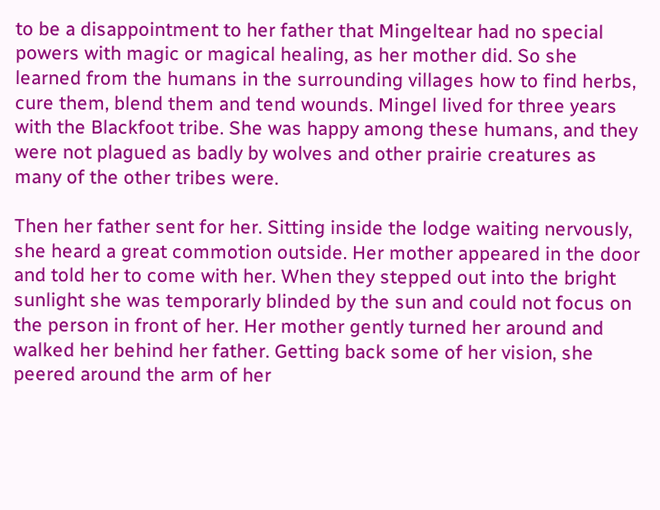to be a disappointment to her father that Mingeltear had no special powers with magic or magical healing, as her mother did. So she learned from the humans in the surrounding villages how to find herbs, cure them, blend them and tend wounds. Mingel lived for three years with the Blackfoot tribe. She was happy among these humans, and they were not plagued as badly by wolves and other prairie creatures as many of the other tribes were.

Then her father sent for her. Sitting inside the lodge waiting nervously, she heard a great commotion outside. Her mother appeared in the door and told her to come with her. When they stepped out into the bright sunlight she was temporarly blinded by the sun and could not focus on the person in front of her. Her mother gently turned her around and walked her behind her father. Getting back some of her vision, she peered around the arm of her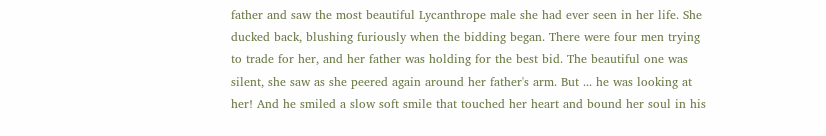father and saw the most beautiful Lycanthrope male she had ever seen in her life. She ducked back, blushing furiously when the bidding began. There were four men trying to trade for her, and her father was holding for the best bid. The beautiful one was silent, she saw as she peered again around her father's arm. But ... he was looking at her! And he smiled a slow soft smile that touched her heart and bound her soul in his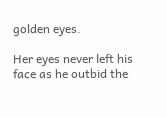golden eyes.

Her eyes never left his face as he outbid the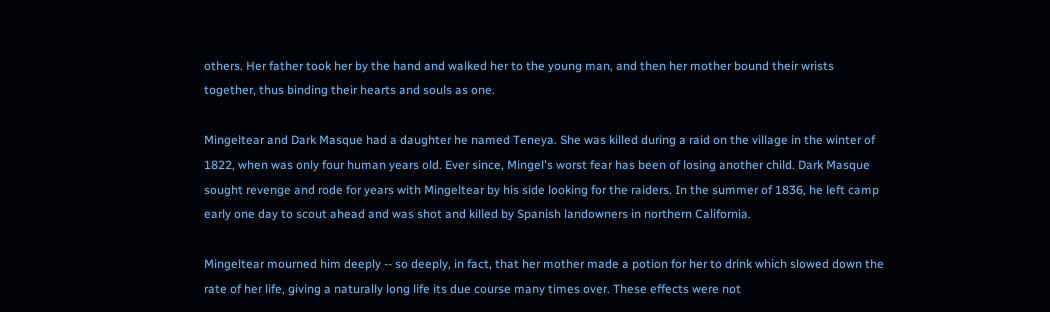others. Her father took her by the hand and walked her to the young man, and then her mother bound their wrists together, thus binding their hearts and souls as one.

Mingeltear and Dark Masque had a daughter he named Teneya. She was killed during a raid on the village in the winter of 1822, when was only four human years old. Ever since, Mingel's worst fear has been of losing another child. Dark Masque sought revenge and rode for years with Mingeltear by his side looking for the raiders. In the summer of 1836, he left camp early one day to scout ahead and was shot and killed by Spanish landowners in northern California.

Mingeltear mourned him deeply -- so deeply, in fact, that her mother made a potion for her to drink which slowed down the rate of her life, giving a naturally long life its due course many times over. These effects were not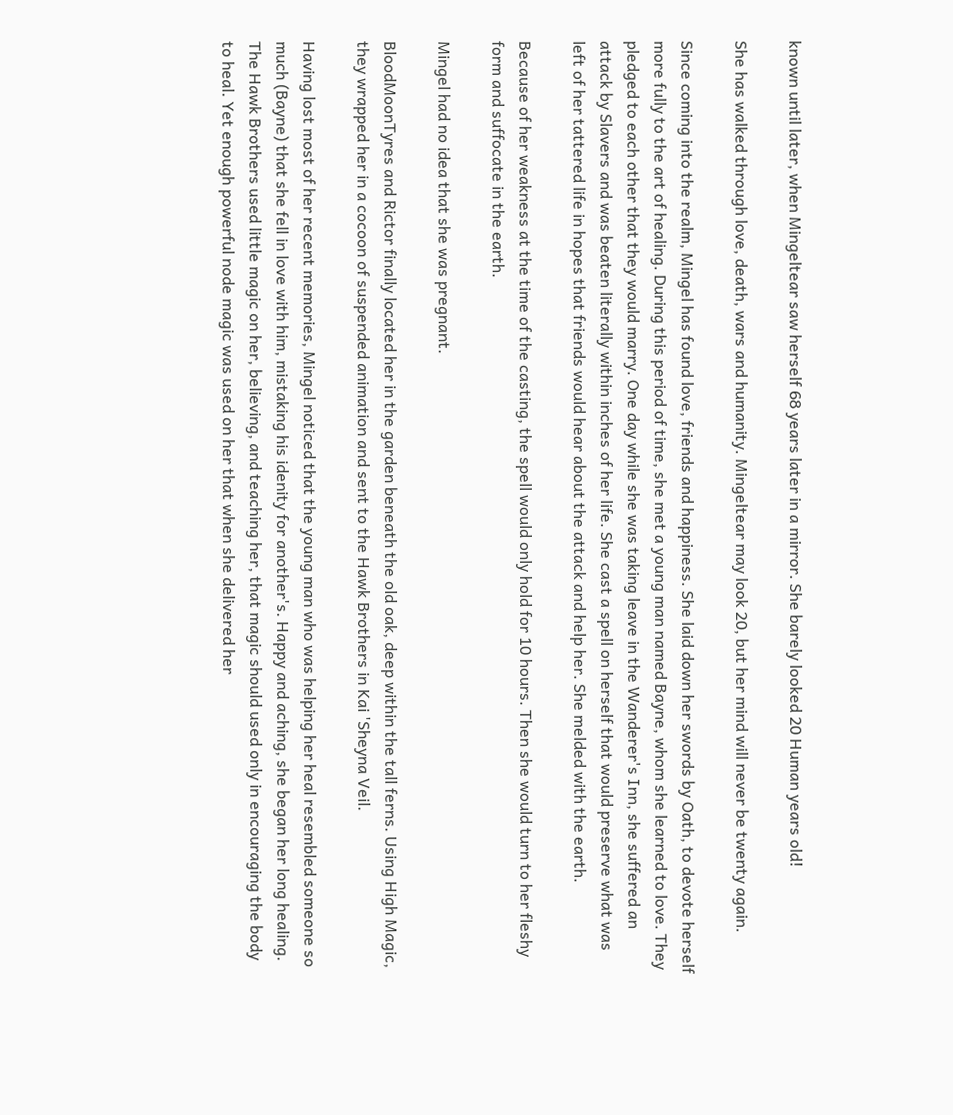known until later, when Mingeltear saw herself 68 years later in a mirror. She barely looked 20 Human years old!

She has walked through love, death, wars and humanity. Mingeltear may look 20, but her mind will never be twenty again.

Since coming into the realm, Mingel has found love, friends and happiness. She laid down her swords by Oath, to devote herself more fully to the art of healing. During this period of time, she met a young man named Bayne, whom she learned to love. They pledged to each other that they would marry. One day while she was taking leave in the Wanderer's Inn, she suffered an attack by Slavers and was beaten literally within inches of her life. She cast a spell on herself that would preserve what was left of her tattered life in hopes that friends would hear about the attack and help her. She melded with the earth.

Because of her weakness at the time of the casting, the spell would only hold for 10 hours. Then she would turn to her fleshy form and suffocate in the earth.

Mingel had no idea that she was pregnant.

BloodMoonTyres and Rictor finally located her in the garden beneath the old oak, deep within the tall ferns. Using High Magic, they wrapped her in a cocoon of suspended animation and sent to the Hawk Brothers in Kai 'Sheyna Veil.

Having lost most of her recent memories, Mingel noticed that the young man who was helping her heal resembled someone so much (Bayne) that she fell in love with him, mistaking his idenity for another's. Happy and aching, she began her long healing. The Hawk Brothers used little magic on her, believing, and teaching her, that magic should used only in encouraging the body to heal. Yet enough powerful node magic was used on her that when she delivered her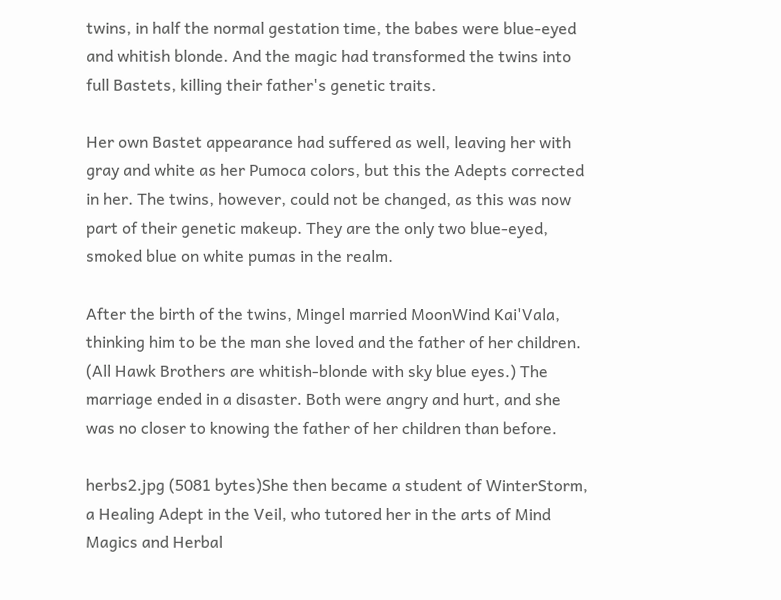twins, in half the normal gestation time, the babes were blue-eyed and whitish blonde. And the magic had transformed the twins into full Bastets, killing their father's genetic traits.

Her own Bastet appearance had suffered as well, leaving her with gray and white as her Pumoca colors, but this the Adepts corrected in her. The twins, however, could not be changed, as this was now part of their genetic makeup. They are the only two blue-eyed, smoked blue on white pumas in the realm.

After the birth of the twins, Mingel married MoonWind Kai'Vala, thinking him to be the man she loved and the father of her children. (All Hawk Brothers are whitish-blonde with sky blue eyes.) The marriage ended in a disaster. Both were angry and hurt, and she was no closer to knowing the father of her children than before.

herbs2.jpg (5081 bytes)She then became a student of WinterStorm, a Healing Adept in the Veil, who tutored her in the arts of Mind Magics and Herbal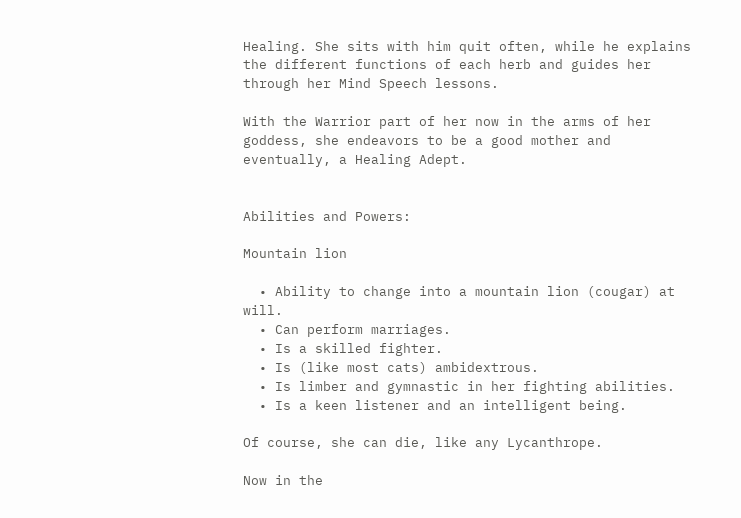Healing. She sits with him quit often, while he explains the different functions of each herb and guides her through her Mind Speech lessons.

With the Warrior part of her now in the arms of her goddess, she endeavors to be a good mother and eventually, a Healing Adept.


Abilities and Powers:

Mountain lion

  • Ability to change into a mountain lion (cougar) at will.
  • Can perform marriages.
  • Is a skilled fighter.
  • Is (like most cats) ambidextrous.
  • Is limber and gymnastic in her fighting abilities.
  • Is a keen listener and an intelligent being.

Of course, she can die, like any Lycanthrope.

Now in the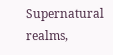Supernatural realms,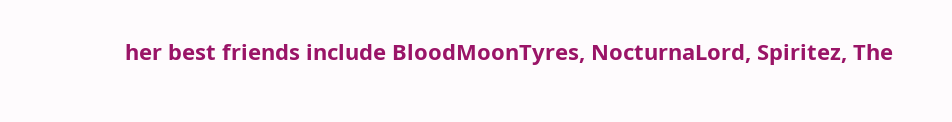her best friends include BloodMoonTyres, NocturnaLord, Spiritez, The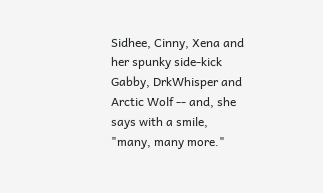Sidhee, Cinny, Xena and her spunky side-kick Gabby, DrkWhisper and Arctic Wolf -- and, she says with a smile, "many, many more."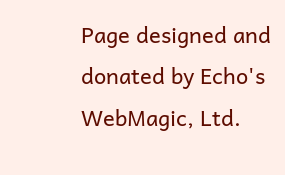Page designed and donated by Echo's WebMagic, Ltd.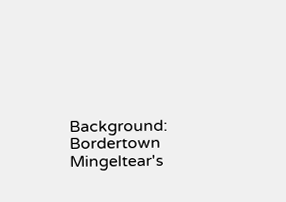Background: Bordertown
Mingeltear's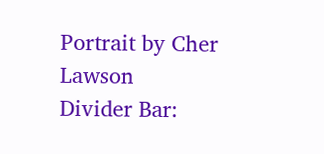Portrait by Cher Lawson
Divider Bar: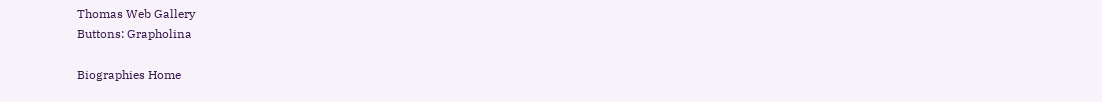Thomas Web Gallery
Buttons: Grapholina

Biographies Home